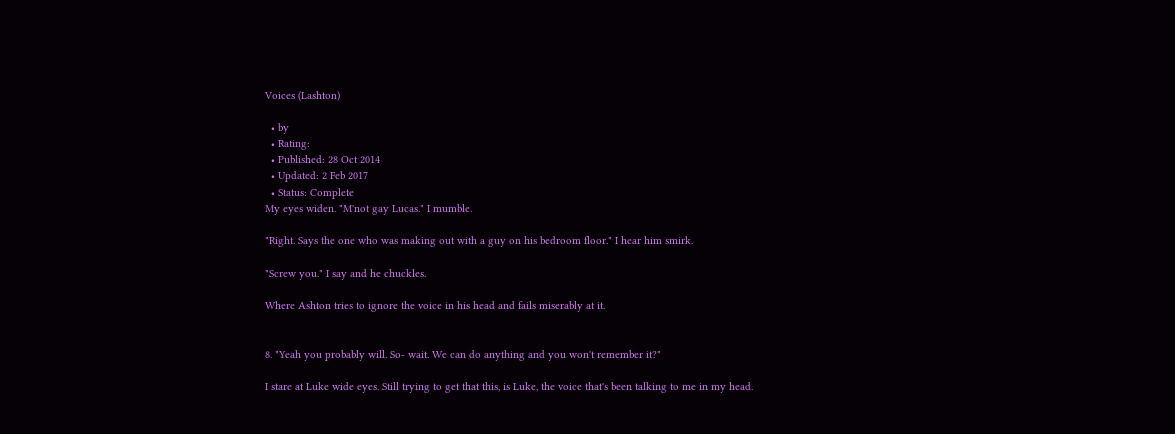Voices (Lashton)

  • by
  • Rating:
  • Published: 28 Oct 2014
  • Updated: 2 Feb 2017
  • Status: Complete
My eyes widen. "M'not gay Lucas." I mumble.

"Right. Says the one who was making out with a guy on his bedroom floor." I hear him smirk.

"Screw you." I say and he chuckles.

Where Ashton tries to ignore the voice in his head and fails miserably at it.


8. "Yeah you probably will. So- wait. We can do anything and you won't remember it?"

I stare at Luke wide eyes. Still trying to get that this, is Luke, the voice that's been talking to me in my head.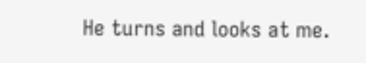He turns and looks at me.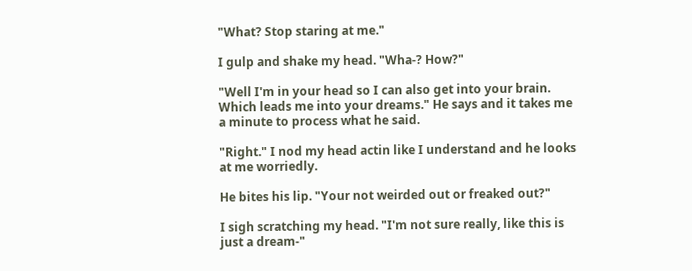"What? Stop staring at me."

I gulp and shake my head. "Wha-? How?"

"Well I'm in your head so I can also get into your brain. Which leads me into your dreams." He says and it takes me a minute to process what he said.

"Right." I nod my head actin like I understand and he looks at me worriedly.

He bites his lip. "Your not weirded out or freaked out?"

I sigh scratching my head. "I'm not sure really, like this is just a dream-"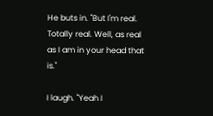He buts in. "But I'm real. Totally real. Well, as real as I am in your head that is."

I laugh. "Yeah I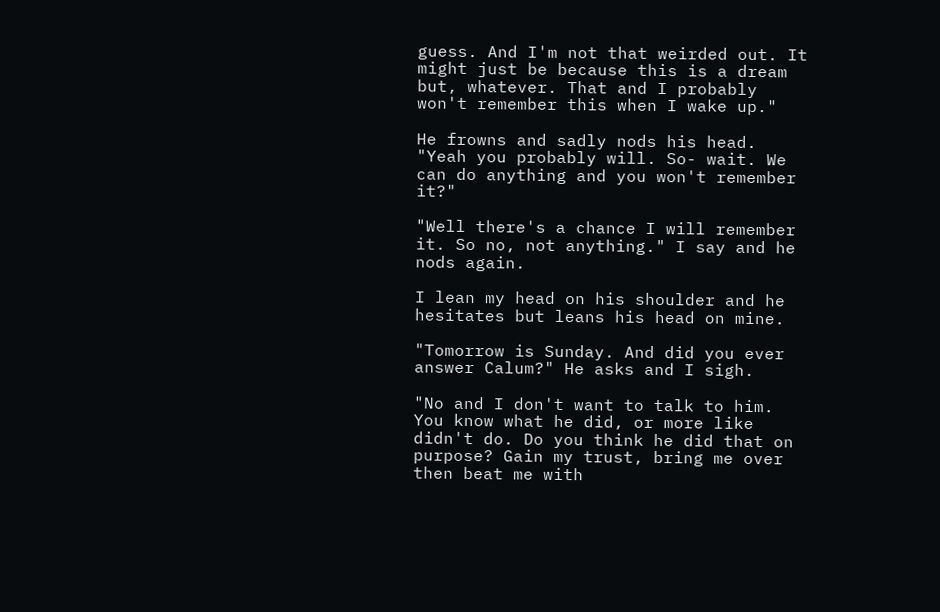guess. And I'm not that weirded out. It might just be because this is a dream but, whatever. That and I probably won't remember this when I wake up."

He frowns and sadly nods his head. "Yeah you probably will. So- wait. We can do anything and you won't remember it?"

"Well there's a chance I will remember it. So no, not anything." I say and he nods again.

I lean my head on his shoulder and he hesitates but leans his head on mine.

"Tomorrow is Sunday. And did you ever answer Calum?" He asks and I sigh.

"No and I don't want to talk to him. You know what he did, or more like didn't do. Do you think he did that on purpose? Gain my trust, bring me over then beat me with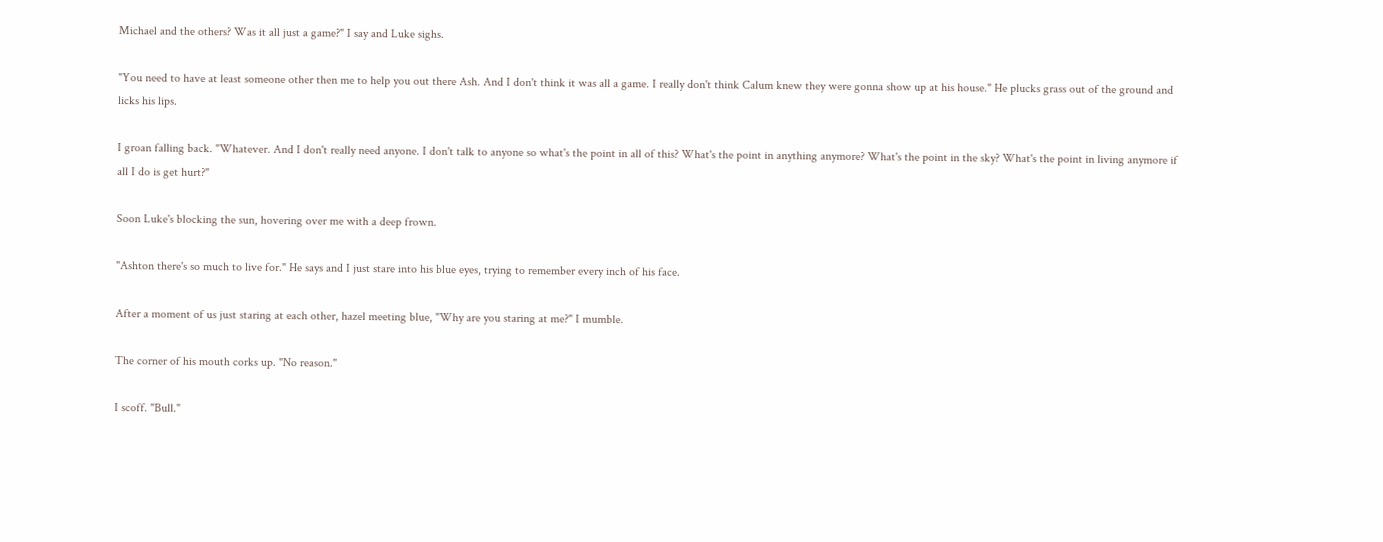Michael and the others? Was it all just a game?" I say and Luke sighs.

"You need to have at least someone other then me to help you out there Ash. And I don't think it was all a game. I really don't think Calum knew they were gonna show up at his house." He plucks grass out of the ground and licks his lips.

I groan falling back. "Whatever. And I don't really need anyone. I don't talk to anyone so what's the point in all of this? What's the point in anything anymore? What's the point in the sky? What's the point in living anymore if all I do is get hurt?"

Soon Luke's blocking the sun, hovering over me with a deep frown.

"Ashton there's so much to live for." He says and I just stare into his blue eyes, trying to remember every inch of his face.

After a moment of us just staring at each other, hazel meeting blue, "Why are you staring at me?" I mumble.

The corner of his mouth corks up. "No reason."

I scoff. "Bull."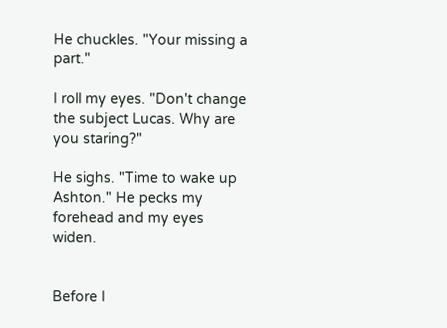He chuckles. "Your missing a part."

I roll my eyes. "Don't change the subject Lucas. Why are you staring?"

He sighs. "Time to wake up Ashton." He pecks my forehead and my eyes widen.


Before I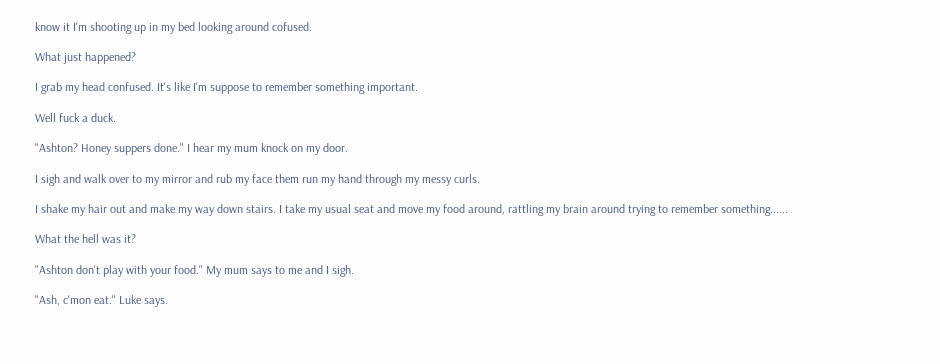know it I'm shooting up in my bed looking around cofused.

What just happened?

I grab my head confused. It's like I'm suppose to remember something important.

Well fuck a duck.

"Ashton? Honey suppers done." I hear my mum knock on my door.

I sigh and walk over to my mirror and rub my face them run my hand through my messy curls.

I shake my hair out and make my way down stairs. I take my usual seat and move my food around, rattling my brain around trying to remember something......

What the hell was it?

"Ashton don't play with your food." My mum says to me and I sigh.

"Ash, c'mon eat." Luke says.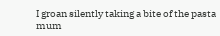I groan silently taking a bite of the pasta mum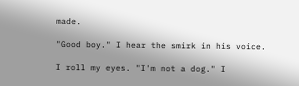made.

"Good boy." I hear the smirk in his voice.

I roll my eyes. "I'm not a dog." I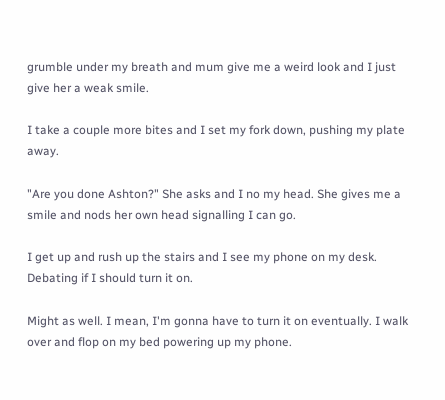grumble under my breath and mum give me a weird look and I just give her a weak smile.

I take a couple more bites and I set my fork down, pushing my plate away.

"Are you done Ashton?" She asks and I no my head. She gives me a smile and nods her own head signalling I can go.

I get up and rush up the stairs and I see my phone on my desk. Debating if I should turn it on.

Might as well. I mean, I'm gonna have to turn it on eventually. I walk over and flop on my bed powering up my phone.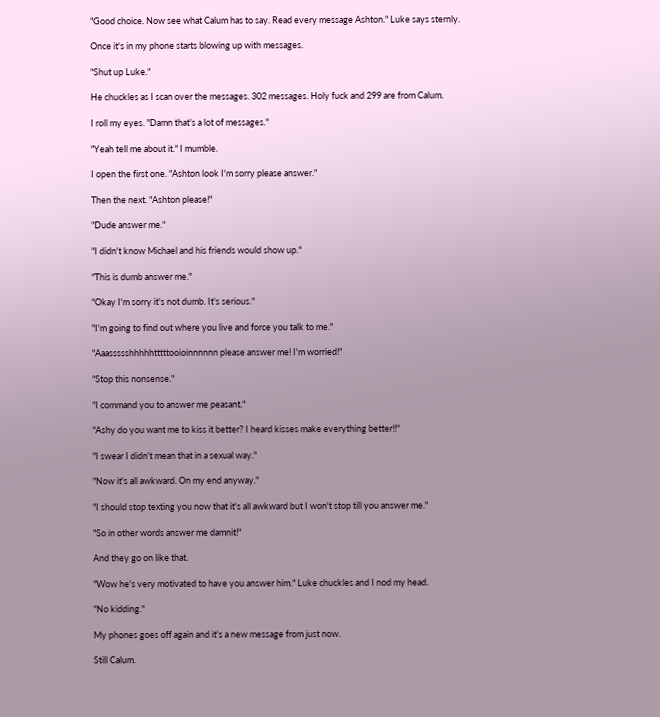"Good choice. Now see what Calum has to say. Read every message Ashton." Luke says sternly.

Once it's in my phone starts blowing up with messages.

"Shut up Luke."

He chuckles as I scan over the messages. 302 messages. Holy fuck and 299 are from Calum.

I roll my eyes. "Damn that's a lot of messages."

"Yeah tell me about it." I mumble.

I open the first one. "Ashton look I'm sorry please answer."

Then the next. "Ashton please!"

"Dude answer me."

"I didn't know Michael and his friends would show up."

"This is dumb answer me."

"Okay I'm sorry it's not dumb. It's serious."

"I'm going to find out where you live and force you talk to me."

"Aaassssshhhhhtttttooioinnnnnn please answer me! I'm worried!"

"Stop this nonsense."

"I command you to answer me peasant."

"Ashy do you want me to kiss it better? I heard kisses make everything better!!"

"I swear I didn't mean that in a sexual way."

"Now it's all awkward. On my end anyway."

"I should stop texting you now that it's all awkward but I won't stop till you answer me."

"So in other words answer me damnit!"

And they go on like that.

"Wow he's very motivated to have you answer him." Luke chuckles and I nod my head.

"No kidding."

My phones goes off again and it's a new message from just now.

Still Calum.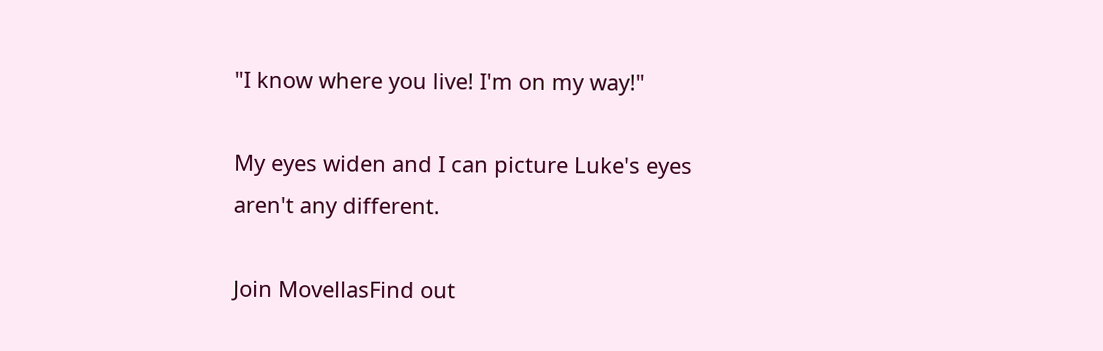"I know where you live! I'm on my way!"

My eyes widen and I can picture Luke's eyes aren't any different.

Join MovellasFind out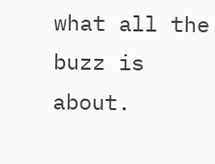what all the buzz is about.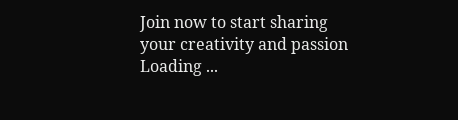Join now to start sharing your creativity and passion
Loading ...